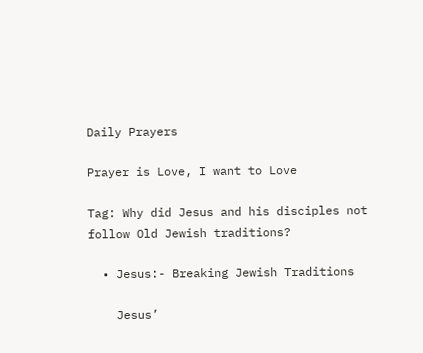Daily Prayers

Prayer is Love, I want to Love

Tag: Why did Jesus and his disciples not follow Old Jewish traditions?

  • Jesus:- Breaking Jewish Traditions

    Jesus’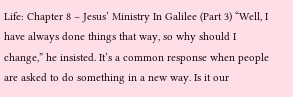Life: Chapter 8 – Jesus’ Ministry In Galilee (Part 3) “Well, I have always done things that way, so why should I change,” he insisted. It’s a common response when people are asked to do something in a new way. Is it our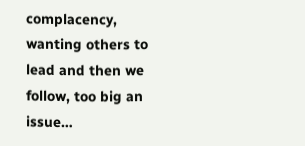complacency, wanting others to lead and then we follow, too big an issue…